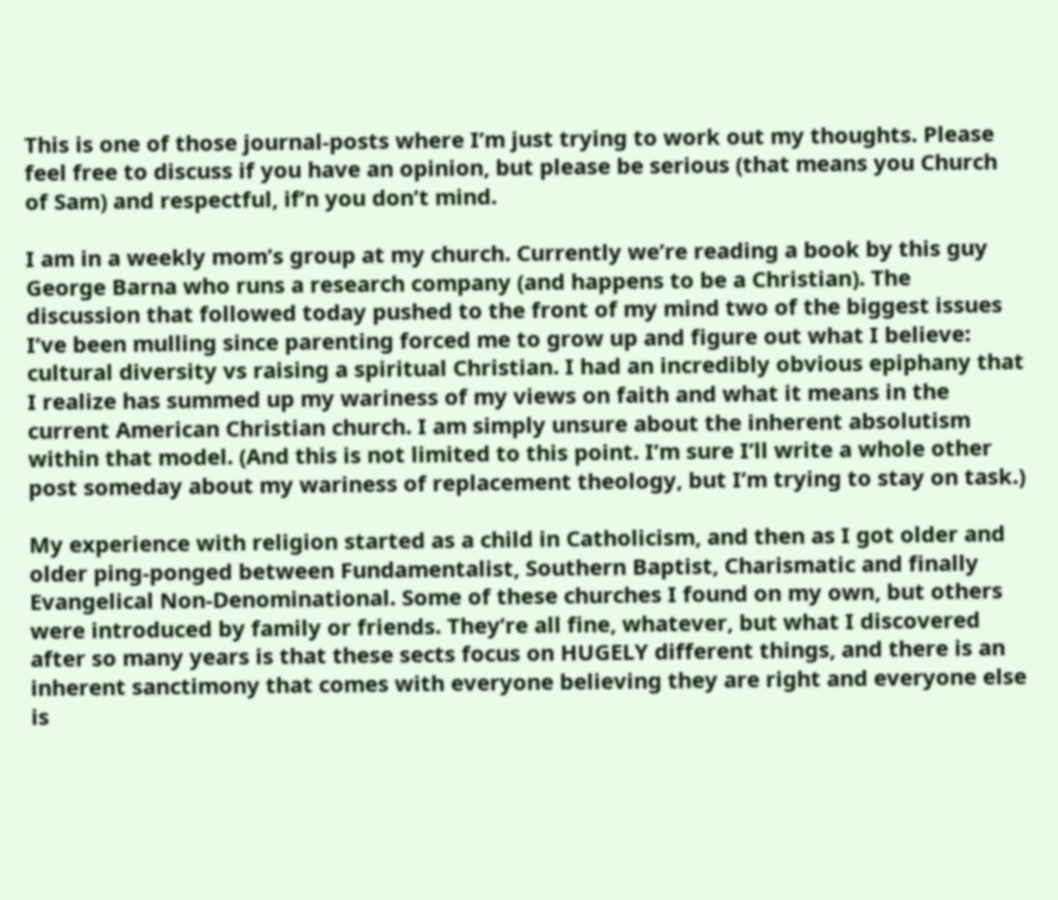This is one of those journal-posts where I’m just trying to work out my thoughts. Please feel free to discuss if you have an opinion, but please be serious (that means you Church of Sam) and respectful, if’n you don’t mind.

I am in a weekly mom’s group at my church. Currently we’re reading a book by this guy George Barna who runs a research company (and happens to be a Christian). The discussion that followed today pushed to the front of my mind two of the biggest issues I’ve been mulling since parenting forced me to grow up and figure out what I believe: cultural diversity vs raising a spiritual Christian. I had an incredibly obvious epiphany that I realize has summed up my wariness of my views on faith and what it means in the current American Christian church. I am simply unsure about the inherent absolutism within that model. (And this is not limited to this point. I’m sure I’ll write a whole other post someday about my wariness of replacement theology, but I’m trying to stay on task.)

My experience with religion started as a child in Catholicism, and then as I got older and older ping-ponged between Fundamentalist, Southern Baptist, Charismatic and finally Evangelical Non-Denominational. Some of these churches I found on my own, but others were introduced by family or friends. They’re all fine, whatever, but what I discovered after so many years is that these sects focus on HUGELY different things, and there is an inherent sanctimony that comes with everyone believing they are right and everyone else is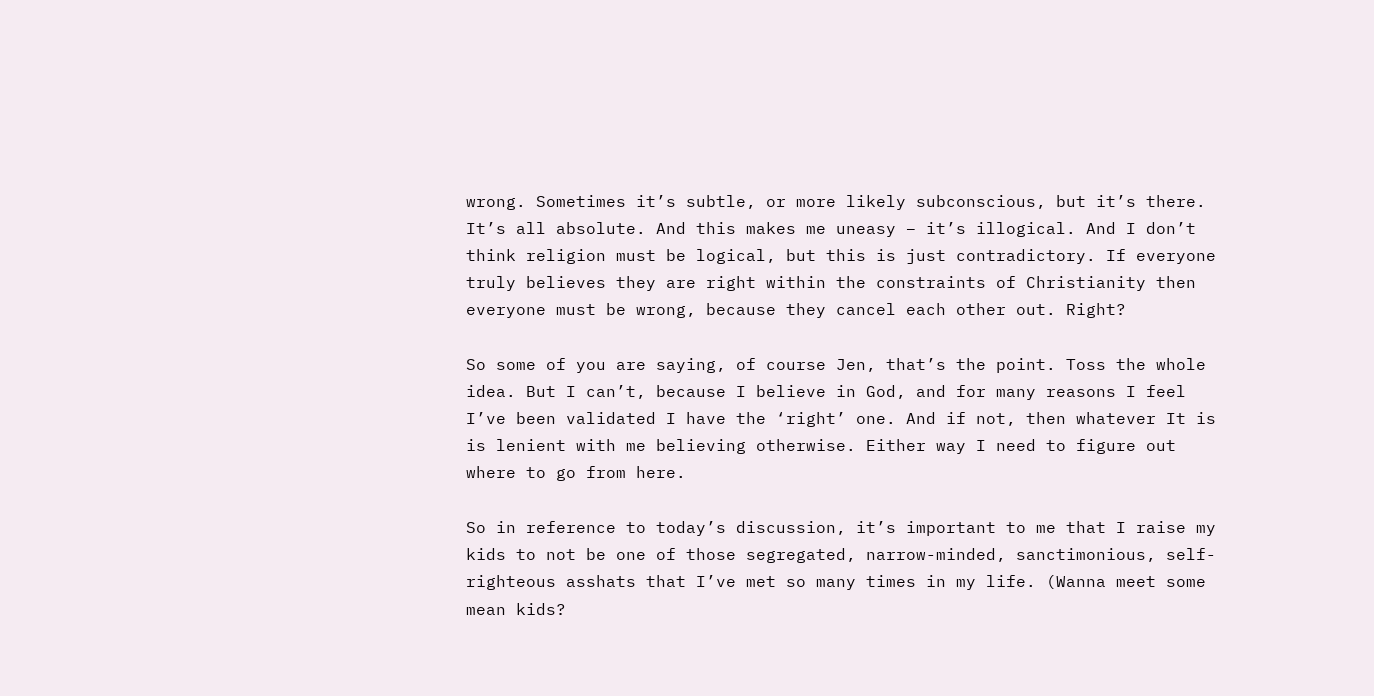wrong. Sometimes it’s subtle, or more likely subconscious, but it’s there. It’s all absolute. And this makes me uneasy – it’s illogical. And I don’t think religion must be logical, but this is just contradictory. If everyone truly believes they are right within the constraints of Christianity then everyone must be wrong, because they cancel each other out. Right?

So some of you are saying, of course Jen, that’s the point. Toss the whole idea. But I can’t, because I believe in God, and for many reasons I feel I’ve been validated I have the ‘right’ one. And if not, then whatever It is is lenient with me believing otherwise. Either way I need to figure out where to go from here.

So in reference to today’s discussion, it’s important to me that I raise my kids to not be one of those segregated, narrow-minded, sanctimonious, self-righteous asshats that I’ve met so many times in my life. (Wanna meet some mean kids?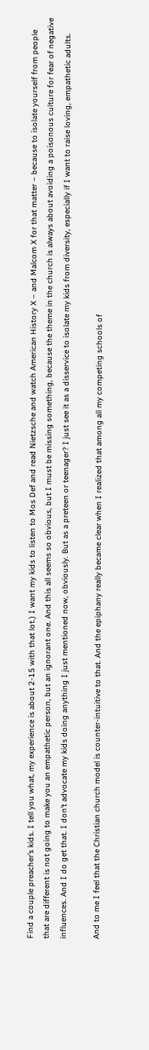Find a couple preacher’s kids. I tell you what, my experience is about 2-15 with that lot.) I want my kids to listen to Mos Def and read Nietzsche and watch American History X – and Malcom X for that matter – because to isolate yourself from people that are different is not going to make you an empathetic person, but an ignorant one. And this all seems so obvious, but I must be missing something, because the theme in the church is always about avoiding a poisonous culture for fear of negative influences. And I do get that. I don’t advocate my kids doing anything I just mentioned now, obviously. But as a preteen or teenager? I just see it as a disservice to isolate my kids from diversity, especially if I want to raise loving, empathetic adults.

And to me I feel that the Christian church model is counter-intuitive to that. And the epiphany really became clear when I realized that among all my competing schools of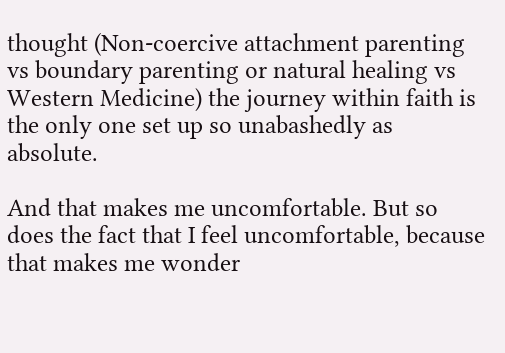thought (Non-coercive attachment parenting vs boundary parenting or natural healing vs Western Medicine) the journey within faith is the only one set up so unabashedly as absolute.

And that makes me uncomfortable. But so does the fact that I feel uncomfortable, because that makes me wonder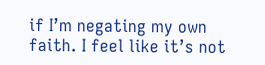if I’m negating my own faith. I feel like it’s not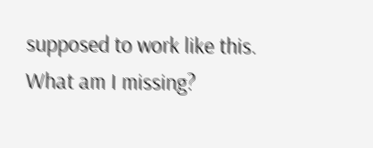supposed to work like this. What am I missing?